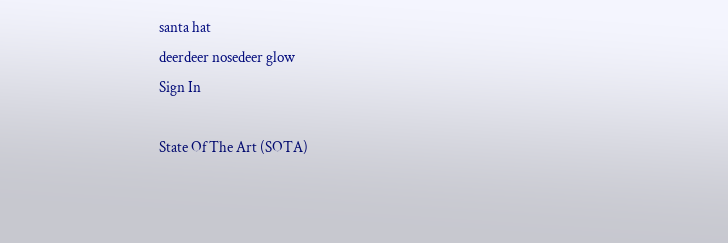santa hat
deerdeer nosedeer glow
Sign In

State Of The Art (SOTA)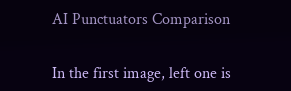AI Punctuators Comparison


In the first image, left one is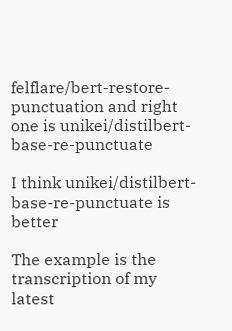felflare/bert-restore-punctuation and right one is unikei/distilbert-base-re-punctuate

I think unikei/distilbert-base-re-punctuate is better

The example is the transcription of my latest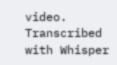video. Transcribed with Whisper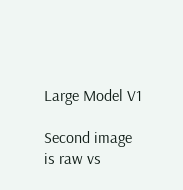Large Model V1

Second image is raw vs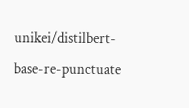unikei/distilbert-base-re-punctuate